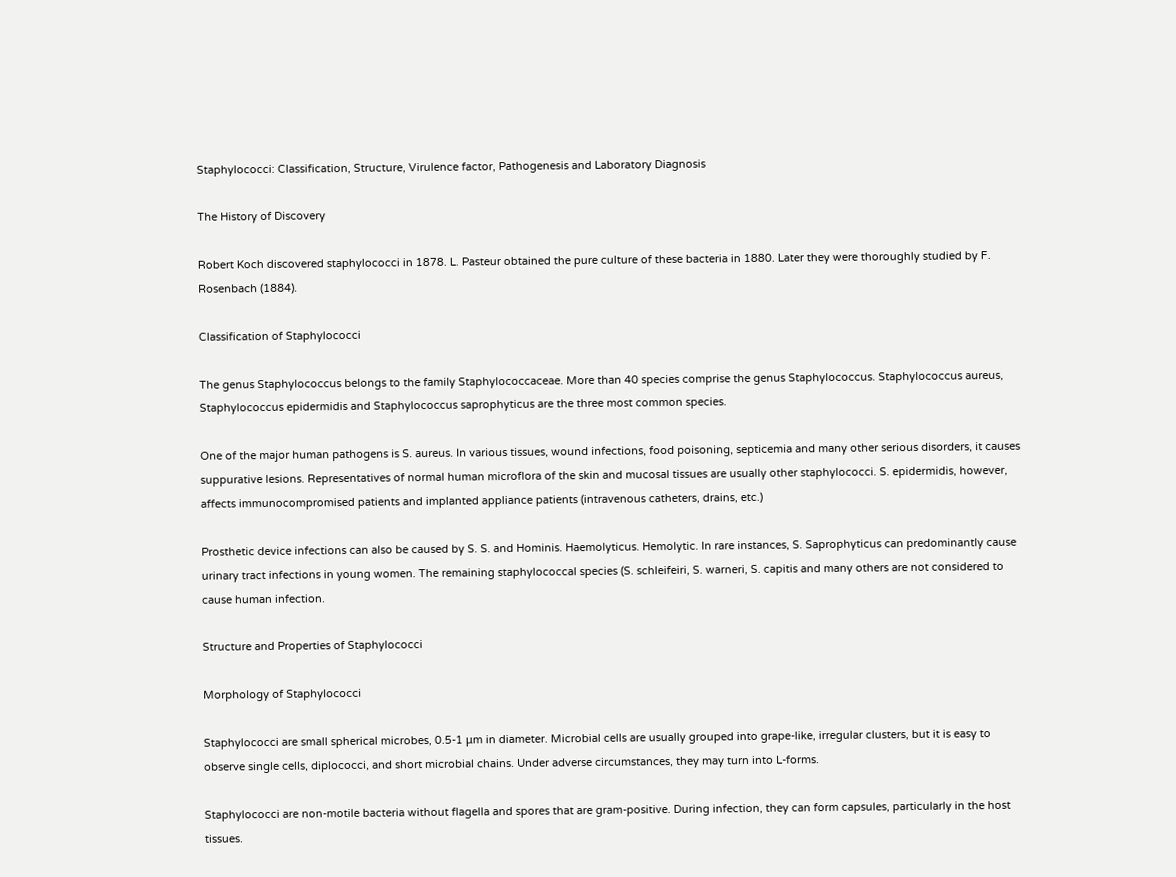Staphylococci: Classification, Structure, Virulence factor, Pathogenesis and Laboratory Diagnosis

The History of Discovery

Robert Koch discovered staphylococci in 1878. L. Pasteur obtained the pure culture of these bacteria in 1880. Later they were thoroughly studied by F. Rosenbach (1884).

Classification of Staphylococci

The genus Staphylococcus belongs to the family Staphylococcaceae. More than 40 species comprise the genus Staphylococcus. Staphylococcus aureus, Staphylococcus epidermidis and Staphylococcus saprophyticus are the three most common species.

One of the major human pathogens is S. aureus. In various tissues, wound infections, food poisoning, septicemia and many other serious disorders, it causes suppurative lesions. Representatives of normal human microflora of the skin and mucosal tissues are usually other staphylococci. S. epidermidis, however, affects immunocompromised patients and implanted appliance patients (intravenous catheters, drains, etc.)

Prosthetic device infections can also be caused by S. S. and Hominis. Haemolyticus. Hemolytic. In rare instances, S. Saprophyticus can predominantly cause urinary tract infections in young women. The remaining staphylococcal species (S. schleifeiri, S. warneri, S. capitis and many others are not considered to cause human infection.

Structure and Properties of Staphylococci

Morphology of Staphylococci

Staphylococci are small spherical microbes, 0.5-1 μm in diameter. Microbial cells are usually grouped into grape-like, irregular clusters, but it is easy to observe single cells, diplococci, and short microbial chains. Under adverse circumstances, they may turn into L-forms.

Staphylococci are non-motile bacteria without flagella and spores that are gram-positive. During infection, they can form capsules, particularly in the host tissues.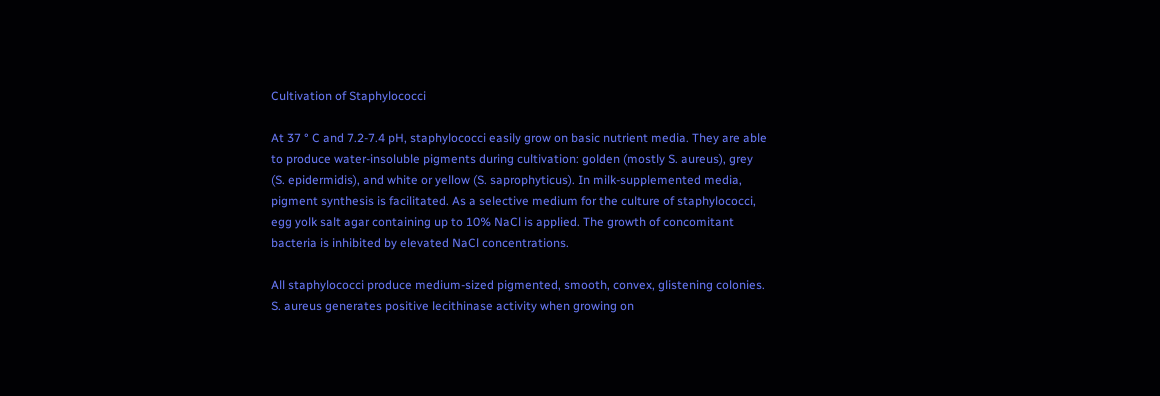Cultivation of Staphylococci

At 37 ° C and 7.2-7.4 pH, staphylococci easily grow on basic nutrient media. They are able to produce water-insoluble pigments during cultivation: golden (mostly S. aureus), grey (S. epidermidis), and white or yellow (S. saprophyticus). In milk-supplemented media, pigment synthesis is facilitated. As a selective medium for the culture of staphylococci, egg yolk salt agar containing up to 10% NaCl is applied. The growth of concomitant bacteria is inhibited by elevated NaCl concentrations.

All staphylococci produce medium-sized pigmented, smooth, convex, glistening colonies. S. aureus generates positive lecithinase activity when growing on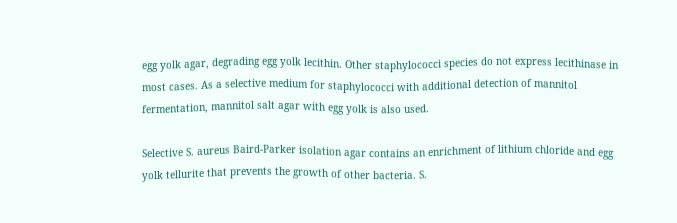egg yolk agar, degrading egg yolk lecithin. Other staphylococci species do not express lecithinase in most cases. As a selective medium for staphylococci with additional detection of mannitol fermentation, mannitol salt agar with egg yolk is also used.

Selective S. aureus Baird-Parker isolation agar contains an enrichment of lithium chloride and egg yolk tellurite that prevents the growth of other bacteria. S.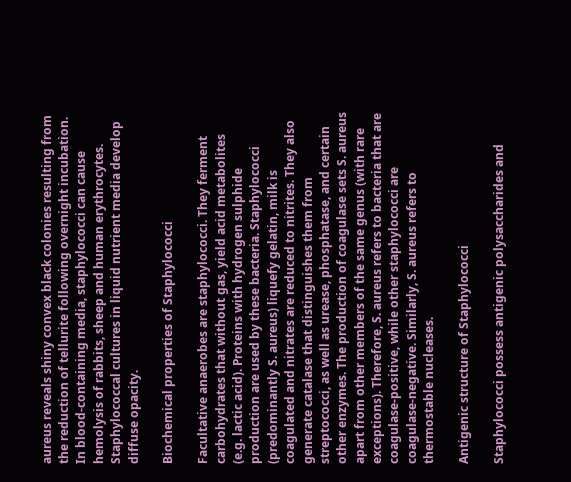aureus reveals shiny convex black colonies resulting from the reduction of tellurite following overnight incubation. In blood-containing media, staphylococci can cause hemolysis of rabbits, sheep and human erythrocytes. Staphylococcal cultures in liquid nutrient media develop diffuse opacity.

Biochemical properties of Staphylococci

Facultative anaerobes are staphylococci. They ferment carbohydrates that without gas, yield acid metabolites (e.g. lactic acid). Proteins with hydrogen sulphide production are used by these bacteria. Staphylococci (predominantly S. aureus) liquefy gelatin, milk is coagulated and nitrates are reduced to nitrites. They also generate catalase that distinguishes them from streptococci, as well as urease, phosphatase, and certain other enzymes. The production of coagulase sets S. aureus apart from other members of the same genus (with rare exceptions). Therefore, S. aureus refers to bacteria that are coagulase-positive, while other staphylococci are coagulase-negative. Similarly, S. aureus refers to thermostable nucleases.

Antigenic structure of Staphylococci

Staphylococci possess antigenic polysaccharides and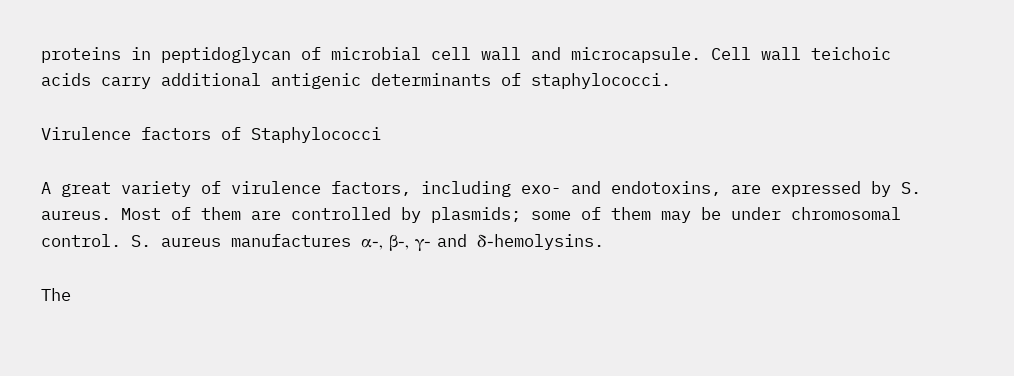proteins in peptidoglycan of microbial cell wall and microcapsule. Cell wall teichoic acids carry additional antigenic determinants of staphylococci.

Virulence factors of Staphylococci

A great variety of virulence factors, including exo- and endotoxins, are expressed by S. aureus. Most of them are controlled by plasmids; some of them may be under chromosomal control. S. aureus manufactures α-, β-, γ- and δ-hemolysins.

The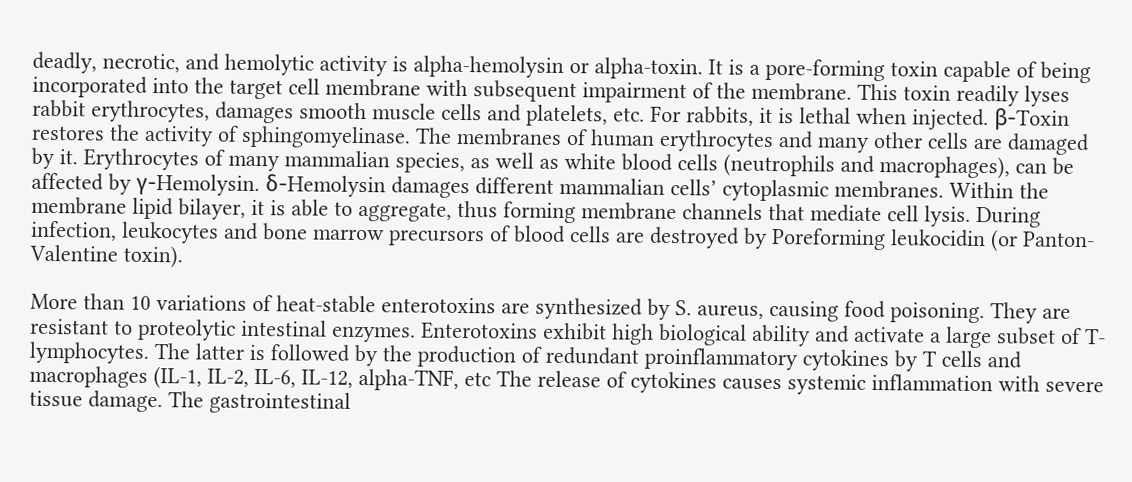deadly, necrotic, and hemolytic activity is alpha-hemolysin or alpha-toxin. It is a pore-forming toxin capable of being incorporated into the target cell membrane with subsequent impairment of the membrane. This toxin readily lyses rabbit erythrocytes, damages smooth muscle cells and platelets, etc. For rabbits, it is lethal when injected. β-Toxin restores the activity of sphingomyelinase. The membranes of human erythrocytes and many other cells are damaged by it. Erythrocytes of many mammalian species, as well as white blood cells (neutrophils and macrophages), can be affected by γ-Hemolysin. δ-Hemolysin damages different mammalian cells’ cytoplasmic membranes. Within the membrane lipid bilayer, it is able to aggregate, thus forming membrane channels that mediate cell lysis. During infection, leukocytes and bone marrow precursors of blood cells are destroyed by Poreforming leukocidin (or Panton-Valentine toxin).

More than 10 variations of heat-stable enterotoxins are synthesized by S. aureus, causing food poisoning. They are resistant to proteolytic intestinal enzymes. Enterotoxins exhibit high biological ability and activate a large subset of T-lymphocytes. The latter is followed by the production of redundant proinflammatory cytokines by T cells and macrophages (IL-1, IL-2, IL-6, IL-12, alpha-TNF, etc The release of cytokines causes systemic inflammation with severe tissue damage. The gastrointestinal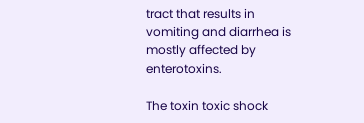tract that results in vomiting and diarrhea is mostly affected by enterotoxins.

The toxin toxic shock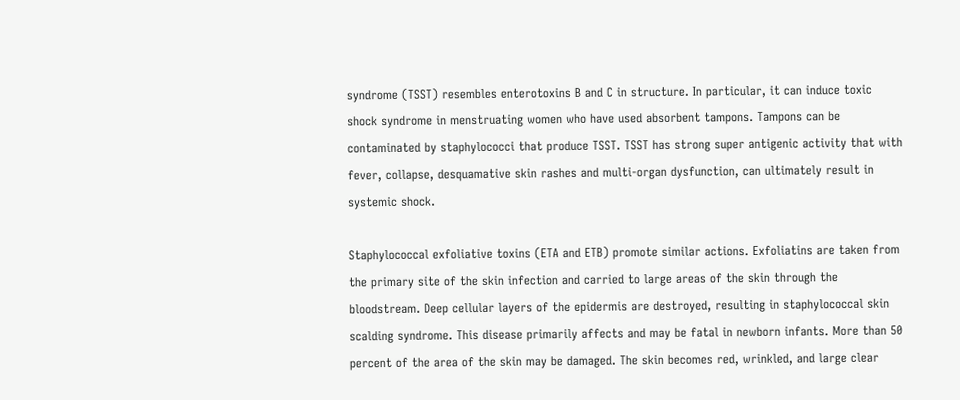syndrome (TSST) resembles enterotoxins B and C in structure. In particular, it can induce toxic shock syndrome in menstruating women who have used absorbent tampons. Tampons can be contaminated by staphylococci that produce TSST. TSST has strong super antigenic activity that with fever, collapse, desquamative skin rashes and multi-organ dysfunction, can ultimately result in systemic shock.

Staphylococcal exfoliative toxins (ETA and ETB) promote similar actions. Exfoliatins are taken from the primary site of the skin infection and carried to large areas of the skin through the bloodstream. Deep cellular layers of the epidermis are destroyed, resulting in staphylococcal skin scalding syndrome. This disease primarily affects and may be fatal in newborn infants. More than 50 percent of the area of the skin may be damaged. The skin becomes red, wrinkled, and large clear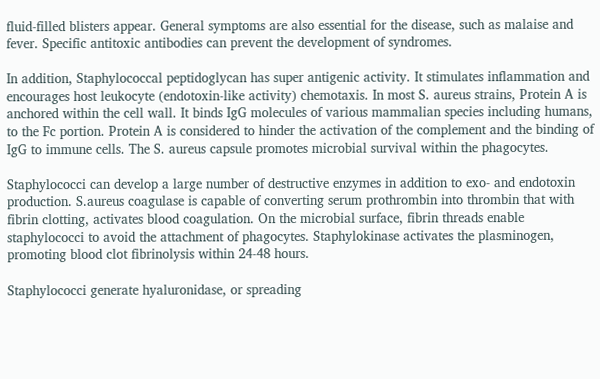fluid-filled blisters appear. General symptoms are also essential for the disease, such as malaise and fever. Specific antitoxic antibodies can prevent the development of syndromes.

In addition, Staphylococcal peptidoglycan has super antigenic activity. It stimulates inflammation and encourages host leukocyte (endotoxin-like activity) chemotaxis. In most S. aureus strains, Protein A is anchored within the cell wall. It binds IgG molecules of various mammalian species including humans, to the Fc portion. Protein A is considered to hinder the activation of the complement and the binding of IgG to immune cells. The S. aureus capsule promotes microbial survival within the phagocytes.

Staphylococci can develop a large number of destructive enzymes in addition to exo- and endotoxin production. S.aureus coagulase is capable of converting serum prothrombin into thrombin that with fibrin clotting, activates blood coagulation. On the microbial surface, fibrin threads enable staphylococci to avoid the attachment of phagocytes. Staphylokinase activates the plasminogen, promoting blood clot fibrinolysis within 24-48 hours.

Staphylococci generate hyaluronidase, or spreading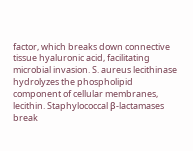factor, which breaks down connective tissue hyaluronic acid, facilitating microbial invasion. S. aureus lecithinase hydrolyzes the phospholipid component of cellular membranes, lecithin. Staphylococcal β-lactamases break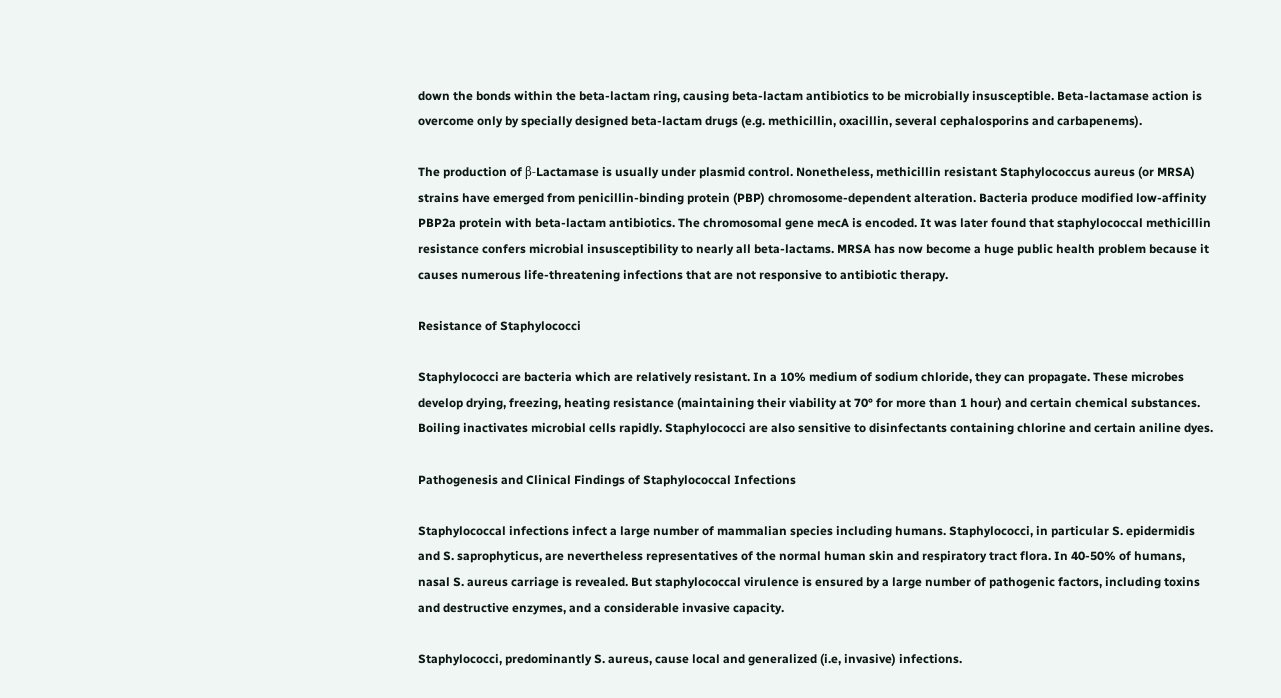down the bonds within the beta-lactam ring, causing beta-lactam antibiotics to be microbially insusceptible. Beta-lactamase action is overcome only by specially designed beta-lactam drugs (e.g. methicillin, oxacillin, several cephalosporins and carbapenems).

The production of β-Lactamase is usually under plasmid control. Nonetheless, methicillin resistant Staphylococcus aureus (or MRSA) strains have emerged from penicillin-binding protein (PBP) chromosome-dependent alteration. Bacteria produce modified low-affinity PBP2a protein with beta-lactam antibiotics. The chromosomal gene mecA is encoded. It was later found that staphylococcal methicillin resistance confers microbial insusceptibility to nearly all beta-lactams. MRSA has now become a huge public health problem because it causes numerous life-threatening infections that are not responsive to antibiotic therapy.

Resistance of Staphylococci

Staphylococci are bacteria which are relatively resistant. In a 10% medium of sodium chloride, they can propagate. These microbes develop drying, freezing, heating resistance (maintaining their viability at 70° for more than 1 hour) and certain chemical substances. Boiling inactivates microbial cells rapidly. Staphylococci are also sensitive to disinfectants containing chlorine and certain aniline dyes.

Pathogenesis and Clinical Findings of Staphylococcal Infections

Staphylococcal infections infect a large number of mammalian species including humans. Staphylococci, in particular S. epidermidis and S. saprophyticus, are nevertheless representatives of the normal human skin and respiratory tract flora. In 40-50% of humans, nasal S. aureus carriage is revealed. But staphylococcal virulence is ensured by a large number of pathogenic factors, including toxins and destructive enzymes, and a considerable invasive capacity.

Staphylococci, predominantly S. aureus, cause local and generalized (i.e, invasive) infections.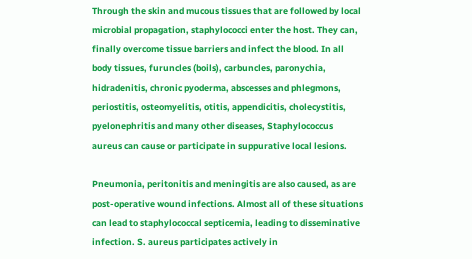Through the skin and mucous tissues that are followed by local microbial propagation, staphylococci enter the host. They can, finally overcome tissue barriers and infect the blood. In all body tissues, furuncles (boils), carbuncles, paronychia, hidradenitis, chronic pyoderma, abscesses and phlegmons, periostitis, osteomyelitis, otitis, appendicitis, cholecystitis, pyelonephritis and many other diseases, Staphylococcus aureus can cause or participate in suppurative local lesions.

Pneumonia, peritonitis and meningitis are also caused, as are post-operative wound infections. Almost all of these situations can lead to staphylococcal septicemia, leading to disseminative infection. S. aureus participates actively in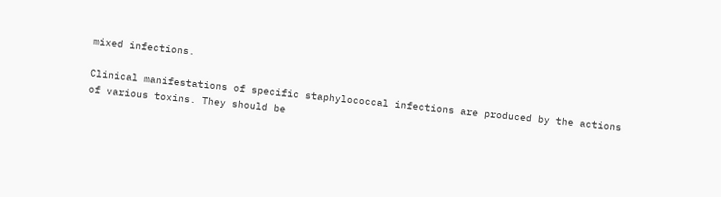mixed infections.

Clinical manifestations of specific staphylococcal infections are produced by the actions of various toxins. They should be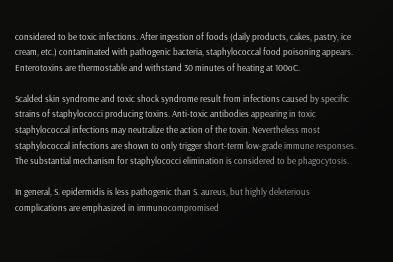considered to be toxic infections. After ingestion of foods (daily products, cakes, pastry, ice cream, etc.) contaminated with pathogenic bacteria, staphylococcal food poisoning appears. Enterotoxins are thermostable and withstand 30 minutes of heating at 100oC.

Scalded skin syndrome and toxic shock syndrome result from infections caused by specific strains of staphylococci producing toxins. Anti-toxic antibodies appearing in toxic staphylococcal infections may neutralize the action of the toxin. Nevertheless most staphylococcal infections are shown to only trigger short-term low-grade immune responses. The substantial mechanism for staphylococci elimination is considered to be phagocytosis.

In general, S. epidermidis is less pathogenic than S. aureus, but highly deleterious complications are emphasized in immunocompromised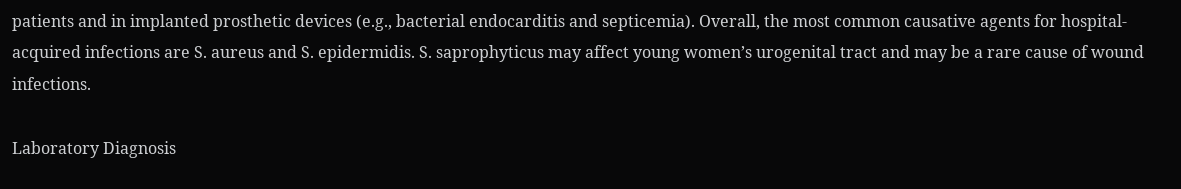patients and in implanted prosthetic devices (e.g., bacterial endocarditis and septicemia). Overall, the most common causative agents for hospital-acquired infections are S. aureus and S. epidermidis. S. saprophyticus may affect young women’s urogenital tract and may be a rare cause of wound infections.

Laboratory Diagnosis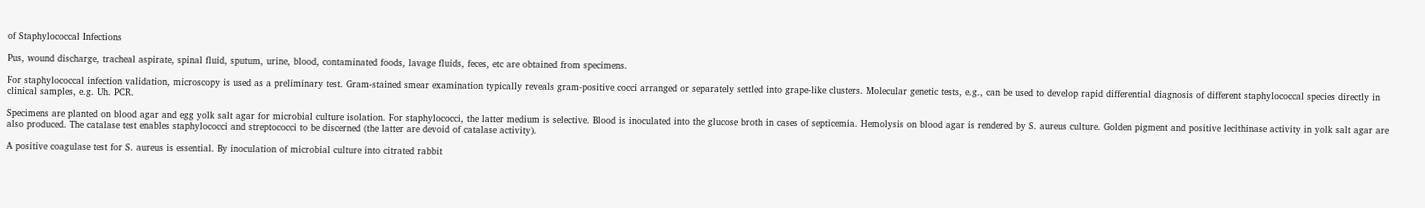of Staphylococcal Infections

Pus, wound discharge, tracheal aspirate, spinal fluid, sputum, urine, blood, contaminated foods, lavage fluids, feces, etc are obtained from specimens.

For staphylococcal infection validation, microscopy is used as a preliminary test. Gram-stained smear examination typically reveals gram-positive cocci arranged or separately settled into grape-like clusters. Molecular genetic tests, e.g., can be used to develop rapid differential diagnosis of different staphylococcal species directly in clinical samples, e.g. Uh. PCR.

Specimens are planted on blood agar and egg yolk salt agar for microbial culture isolation. For staphylococci, the latter medium is selective. Blood is inoculated into the glucose broth in cases of septicemia. Hemolysis on blood agar is rendered by S. aureus culture. Golden pigment and positive lecithinase activity in yolk salt agar are also produced. The catalase test enables staphylococci and streptococci to be discerned (the latter are devoid of catalase activity).

A positive coagulase test for S. aureus is essential. By inoculation of microbial culture into citrated rabbit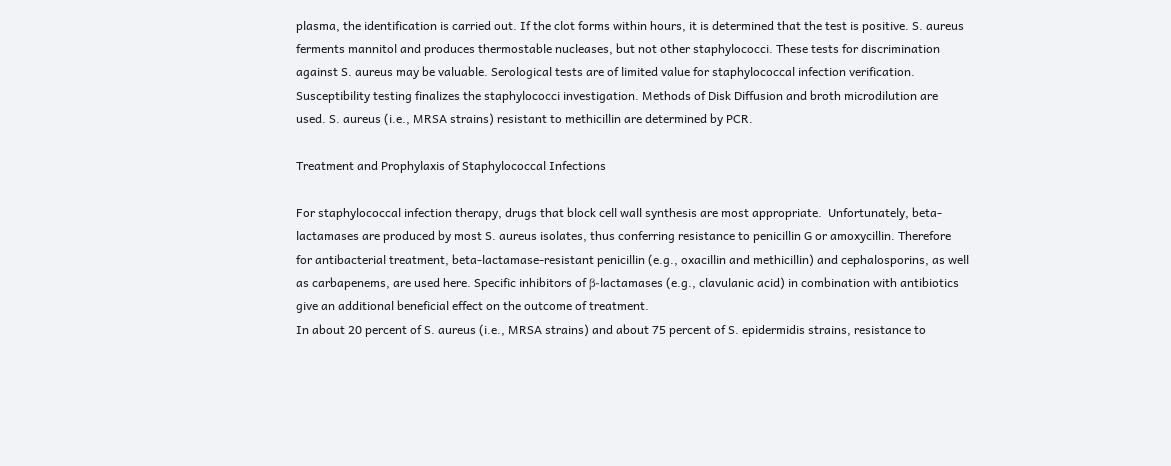plasma, the identification is carried out. If the clot forms within hours, it is determined that the test is positive. S. aureus ferments mannitol and produces thermostable nucleases, but not other staphylococci. These tests for discrimination against S. aureus may be valuable. Serological tests are of limited value for staphylococcal infection verification. Susceptibility testing finalizes the staphylococci investigation. Methods of Disk Diffusion and broth microdilution are used. S. aureus (i.e., MRSA strains) resistant to methicillin are determined by PCR.

Treatment and Prophylaxis of Staphylococcal Infections

For staphylococcal infection therapy, drugs that block cell wall synthesis are most appropriate.  Unfortunately, beta-lactamases are produced by most S. aureus isolates, thus conferring resistance to penicillin G or amoxycillin. Therefore for antibacterial treatment, beta-lactamase-resistant penicillin (e.g., oxacillin and methicillin) and cephalosporins, as well as carbapenems, are used here. Specific inhibitors of β-lactamases (e.g., clavulanic acid) in combination with antibiotics give an additional beneficial effect on the outcome of treatment.
In about 20 percent of S. aureus (i.e., MRSA strains) and about 75 percent of S. epidermidis strains, resistance to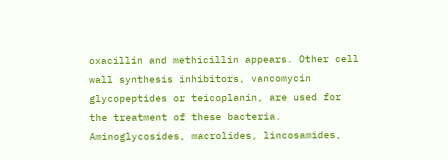oxacillin and methicillin appears. Other cell wall synthesis inhibitors, vancomycin glycopeptides or teicoplanin, are used for the treatment of these bacteria. Aminoglycosides, macrolides, lincosamides,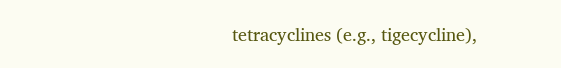tetracyclines (e.g., tigecycline),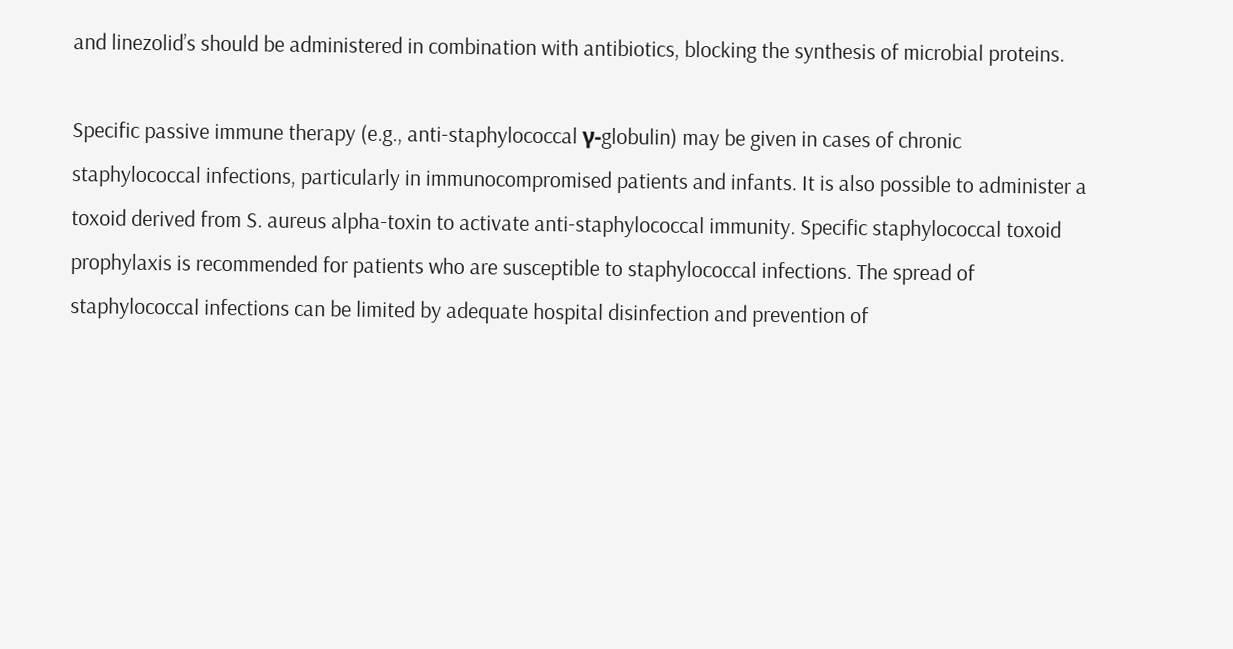and linezolid’s should be administered in combination with antibiotics, blocking the synthesis of microbial proteins.

Specific passive immune therapy (e.g., anti-staphylococcal γ-globulin) may be given in cases of chronic staphylococcal infections, particularly in immunocompromised patients and infants. It is also possible to administer a toxoid derived from S. aureus alpha-toxin to activate anti-staphylococcal immunity. Specific staphylococcal toxoid prophylaxis is recommended for patients who are susceptible to staphylococcal infections. The spread of staphylococcal infections can be limited by adequate hospital disinfection and prevention of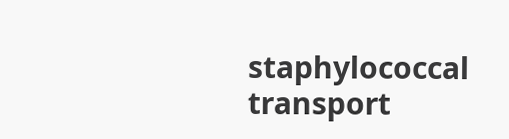staphylococcal transport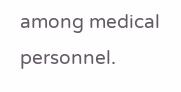among medical personnel.